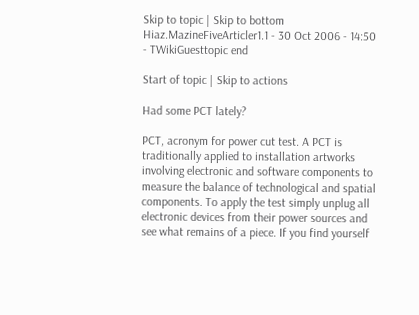Skip to topic | Skip to bottom
Hiaz.MazineFiveArticler1.1 - 30 Oct 2006 - 14:50 - TWikiGuesttopic end

Start of topic | Skip to actions

Had some PCT lately?

PCT, acronym for power cut test. A PCT is traditionally applied to installation artworks involving electronic and software components to measure the balance of technological and spatial components. To apply the test simply unplug all electronic devices from their power sources and see what remains of a piece. If you find yourself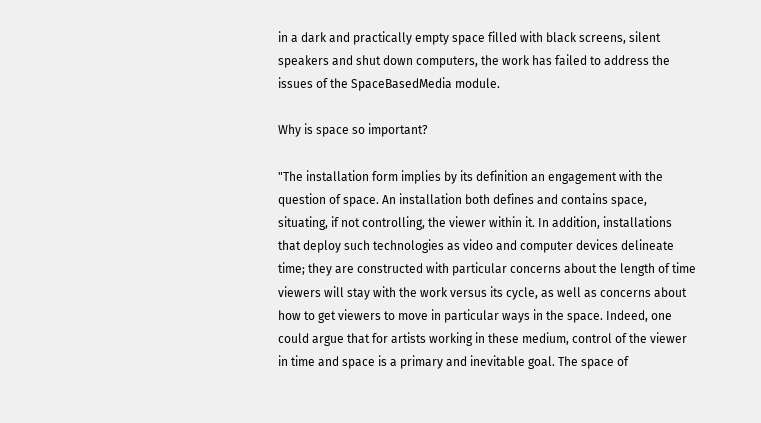in a dark and practically empty space filled with black screens, silent speakers and shut down computers, the work has failed to address the issues of the SpaceBasedMedia module.

Why is space so important?

"The installation form implies by its definition an engagement with the question of space. An installation both defines and contains space, situating, if not controlling, the viewer within it. In addition, installations that deploy such technologies as video and computer devices delineate time; they are constructed with particular concerns about the length of time viewers will stay with the work versus its cycle, as well as concerns about how to get viewers to move in particular ways in the space. Indeed, one could argue that for artists working in these medium, control of the viewer in time and space is a primary and inevitable goal. The space of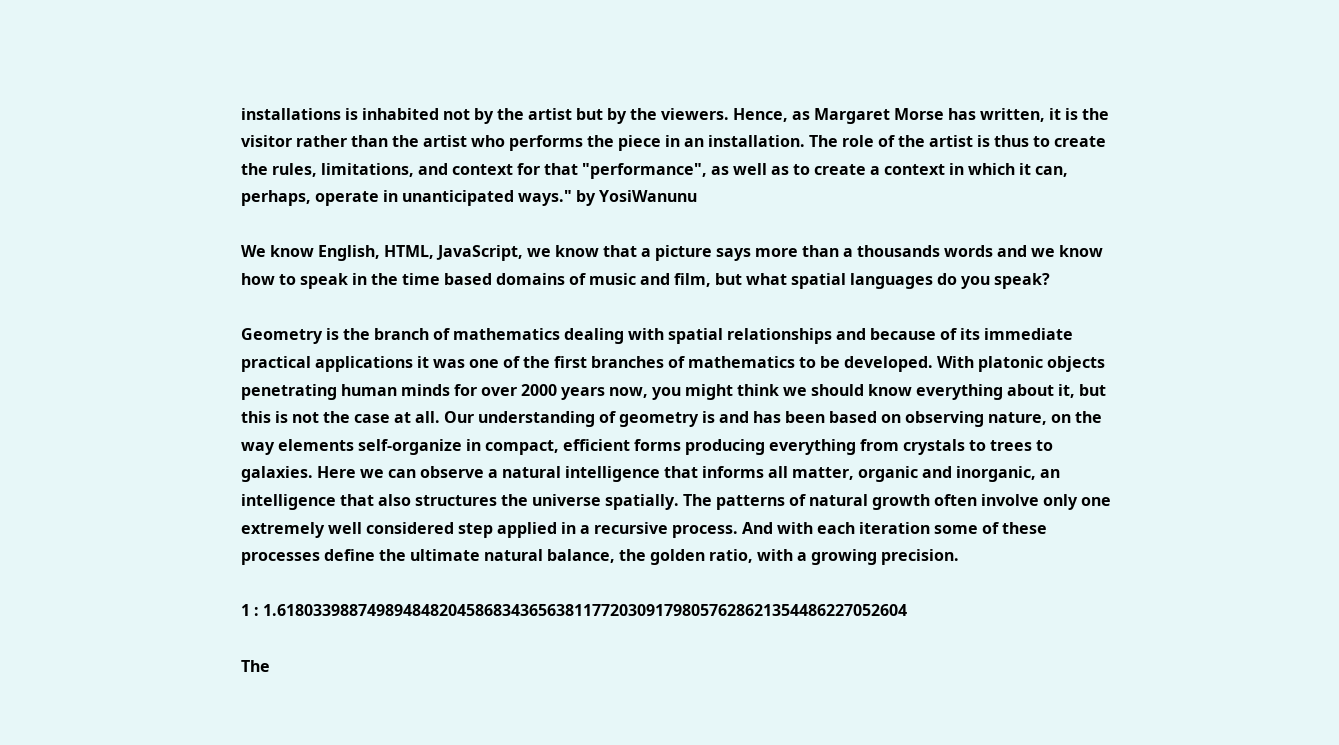installations is inhabited not by the artist but by the viewers. Hence, as Margaret Morse has written, it is the visitor rather than the artist who performs the piece in an installation. The role of the artist is thus to create the rules, limitations, and context for that "performance", as well as to create a context in which it can, perhaps, operate in unanticipated ways." by YosiWanunu

We know English, HTML, JavaScript, we know that a picture says more than a thousands words and we know how to speak in the time based domains of music and film, but what spatial languages do you speak?

Geometry is the branch of mathematics dealing with spatial relationships and because of its immediate practical applications it was one of the first branches of mathematics to be developed. With platonic objects penetrating human minds for over 2000 years now, you might think we should know everything about it, but this is not the case at all. Our understanding of geometry is and has been based on observing nature, on the way elements self-organize in compact, efficient forms producing everything from crystals to trees to galaxies. Here we can observe a natural intelligence that informs all matter, organic and inorganic, an intelligence that also structures the universe spatially. The patterns of natural growth often involve only one extremely well considered step applied in a recursive process. And with each iteration some of these processes define the ultimate natural balance, the golden ratio, with a growing precision.

1 : 1.6180339887498948482045868343656381177203091798057628621354486227052604

The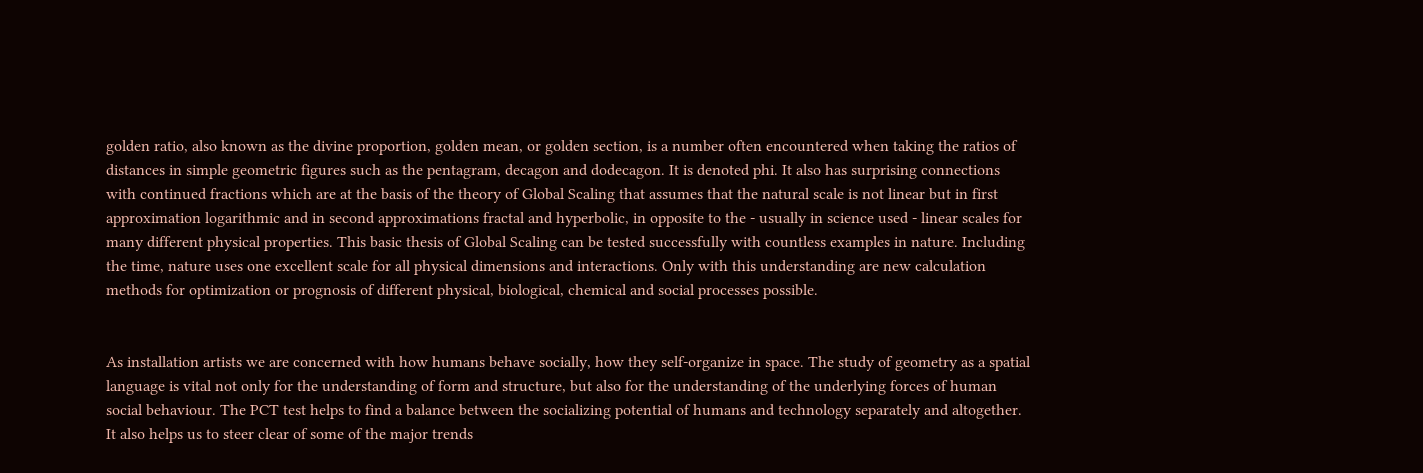golden ratio, also known as the divine proportion, golden mean, or golden section, is a number often encountered when taking the ratios of distances in simple geometric figures such as the pentagram, decagon and dodecagon. It is denoted phi. It also has surprising connections with continued fractions which are at the basis of the theory of Global Scaling that assumes that the natural scale is not linear but in first approximation logarithmic and in second approximations fractal and hyperbolic, in opposite to the - usually in science used - linear scales for many different physical properties. This basic thesis of Global Scaling can be tested successfully with countless examples in nature. Including the time, nature uses one excellent scale for all physical dimensions and interactions. Only with this understanding are new calculation methods for optimization or prognosis of different physical, biological, chemical and social processes possible.


As installation artists we are concerned with how humans behave socially, how they self-organize in space. The study of geometry as a spatial language is vital not only for the understanding of form and structure, but also for the understanding of the underlying forces of human social behaviour. The PCT test helps to find a balance between the socializing potential of humans and technology separately and altogether. It also helps us to steer clear of some of the major trends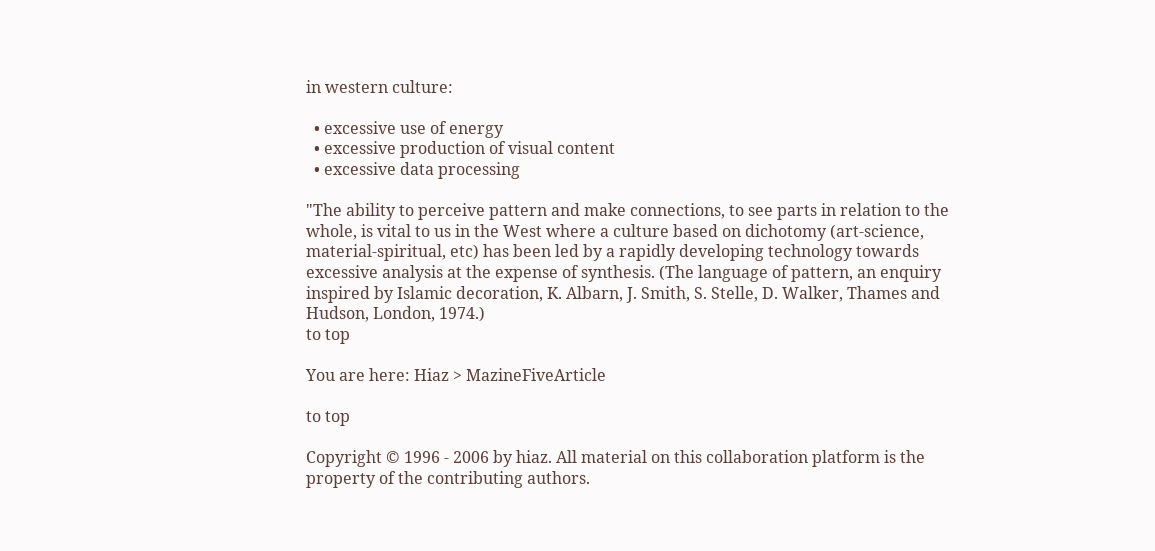in western culture:

  • excessive use of energy
  • excessive production of visual content
  • excessive data processing

"The ability to perceive pattern and make connections, to see parts in relation to the whole, is vital to us in the West where a culture based on dichotomy (art-science, material-spiritual, etc) has been led by a rapidly developing technology towards excessive analysis at the expense of synthesis. (The language of pattern, an enquiry inspired by Islamic decoration, K. Albarn, J. Smith, S. Stelle, D. Walker, Thames and Hudson, London, 1974.)
to top

You are here: Hiaz > MazineFiveArticle

to top

Copyright © 1996 - 2006 by hiaz. All material on this collaboration platform is the property of the contributing authors.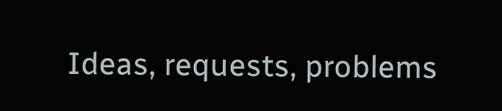Ideas, requests, problems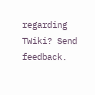regarding TWiki? Send feedback.